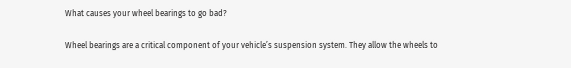What causes your wheel bearings to go bad?

Wheel bearings are a critical component of your vehicle’s suspension system. They allow the wheels to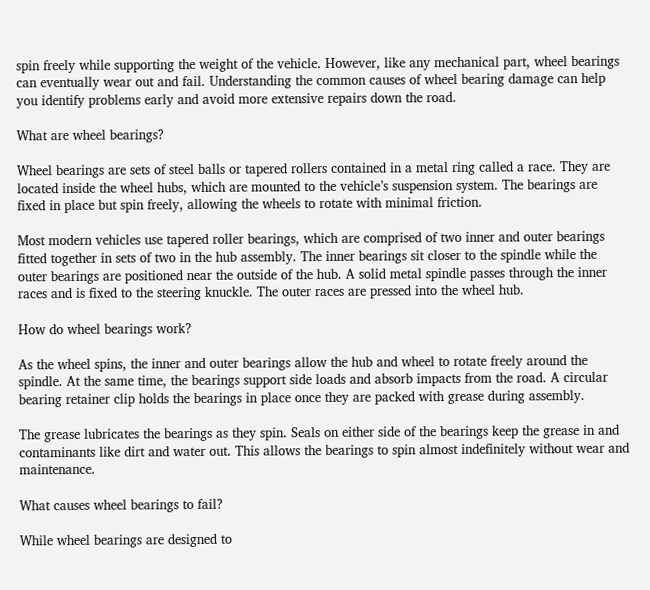spin freely while supporting the weight of the vehicle. However, like any mechanical part, wheel bearings can eventually wear out and fail. Understanding the common causes of wheel bearing damage can help you identify problems early and avoid more extensive repairs down the road.

What are wheel bearings?

Wheel bearings are sets of steel balls or tapered rollers contained in a metal ring called a race. They are located inside the wheel hubs, which are mounted to the vehicle’s suspension system. The bearings are fixed in place but spin freely, allowing the wheels to rotate with minimal friction.

Most modern vehicles use tapered roller bearings, which are comprised of two inner and outer bearings fitted together in sets of two in the hub assembly. The inner bearings sit closer to the spindle while the outer bearings are positioned near the outside of the hub. A solid metal spindle passes through the inner races and is fixed to the steering knuckle. The outer races are pressed into the wheel hub.

How do wheel bearings work?

As the wheel spins, the inner and outer bearings allow the hub and wheel to rotate freely around the spindle. At the same time, the bearings support side loads and absorb impacts from the road. A circular bearing retainer clip holds the bearings in place once they are packed with grease during assembly.

The grease lubricates the bearings as they spin. Seals on either side of the bearings keep the grease in and contaminants like dirt and water out. This allows the bearings to spin almost indefinitely without wear and maintenance.

What causes wheel bearings to fail?

While wheel bearings are designed to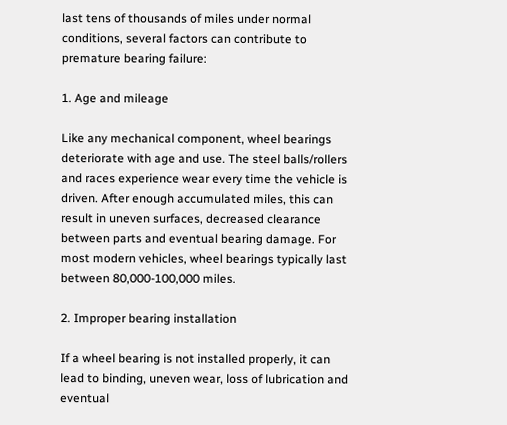last tens of thousands of miles under normal conditions, several factors can contribute to premature bearing failure:

1. Age and mileage

Like any mechanical component, wheel bearings deteriorate with age and use. The steel balls/rollers and races experience wear every time the vehicle is driven. After enough accumulated miles, this can result in uneven surfaces, decreased clearance between parts and eventual bearing damage. For most modern vehicles, wheel bearings typically last between 80,000-100,000 miles.

2. Improper bearing installation

If a wheel bearing is not installed properly, it can lead to binding, uneven wear, loss of lubrication and eventual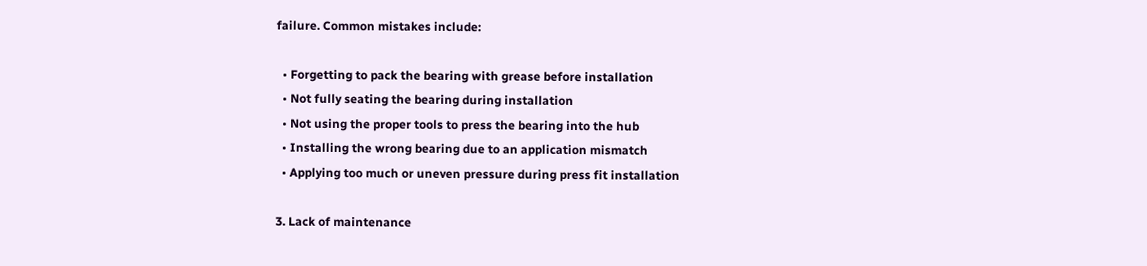failure. Common mistakes include:

  • Forgetting to pack the bearing with grease before installation
  • Not fully seating the bearing during installation
  • Not using the proper tools to press the bearing into the hub
  • Installing the wrong bearing due to an application mismatch
  • Applying too much or uneven pressure during press fit installation

3. Lack of maintenance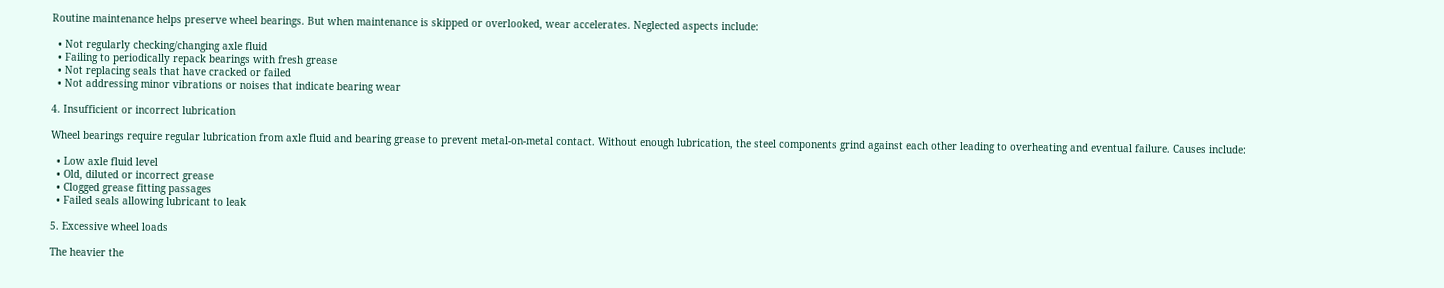Routine maintenance helps preserve wheel bearings. But when maintenance is skipped or overlooked, wear accelerates. Neglected aspects include:

  • Not regularly checking/changing axle fluid
  • Failing to periodically repack bearings with fresh grease
  • Not replacing seals that have cracked or failed
  • Not addressing minor vibrations or noises that indicate bearing wear

4. Insufficient or incorrect lubrication

Wheel bearings require regular lubrication from axle fluid and bearing grease to prevent metal-on-metal contact. Without enough lubrication, the steel components grind against each other leading to overheating and eventual failure. Causes include:

  • Low axle fluid level
  • Old, diluted or incorrect grease
  • Clogged grease fitting passages
  • Failed seals allowing lubricant to leak

5. Excessive wheel loads

The heavier the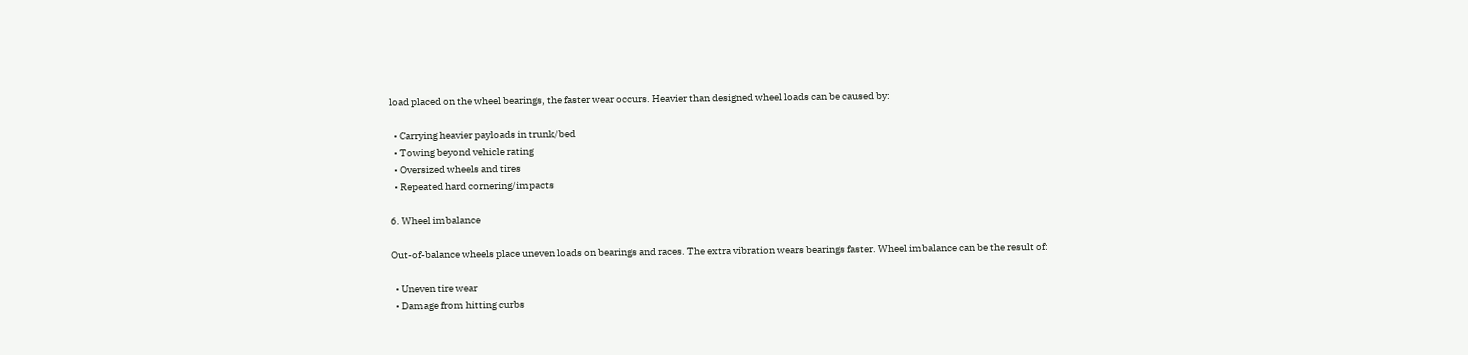load placed on the wheel bearings, the faster wear occurs. Heavier than designed wheel loads can be caused by:

  • Carrying heavier payloads in trunk/bed
  • Towing beyond vehicle rating
  • Oversized wheels and tires
  • Repeated hard cornering/impacts

6. Wheel imbalance

Out-of-balance wheels place uneven loads on bearings and races. The extra vibration wears bearings faster. Wheel imbalance can be the result of:

  • Uneven tire wear
  • Damage from hitting curbs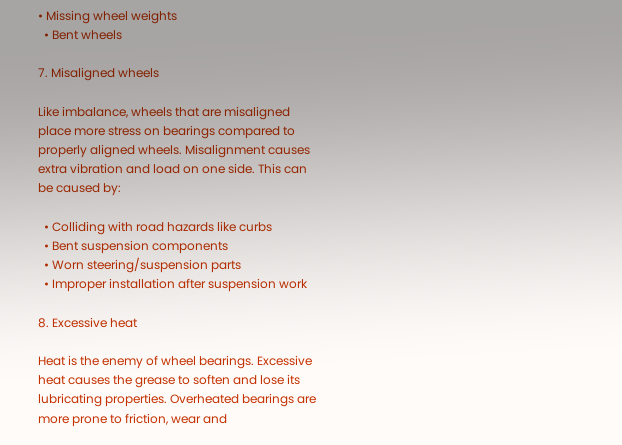• Missing wheel weights
  • Bent wheels

7. Misaligned wheels

Like imbalance, wheels that are misaligned place more stress on bearings compared to properly aligned wheels. Misalignment causes extra vibration and load on one side. This can be caused by:

  • Colliding with road hazards like curbs
  • Bent suspension components
  • Worn steering/suspension parts
  • Improper installation after suspension work

8. Excessive heat

Heat is the enemy of wheel bearings. Excessive heat causes the grease to soften and lose its lubricating properties. Overheated bearings are more prone to friction, wear and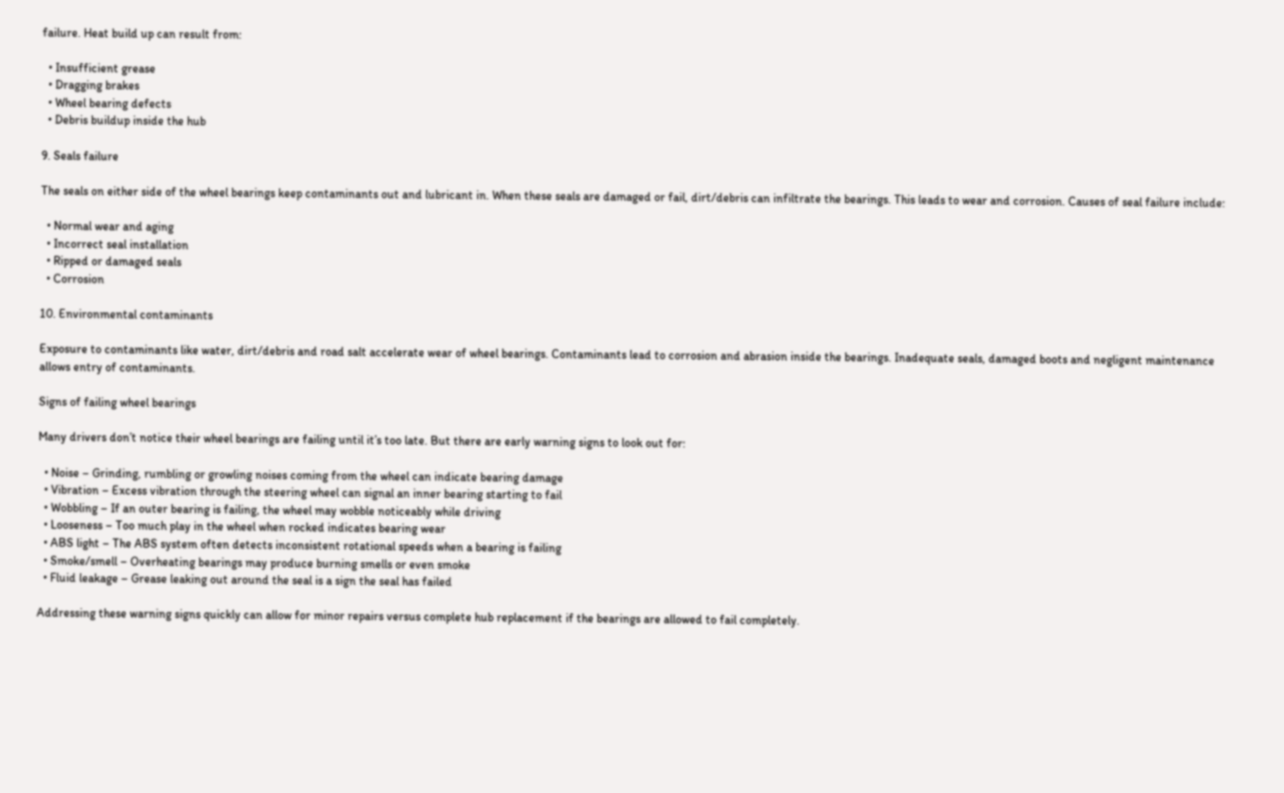failure. Heat build up can result from:

  • Insufficient grease
  • Dragging brakes
  • Wheel bearing defects
  • Debris buildup inside the hub

9. Seals failure

The seals on either side of the wheel bearings keep contaminants out and lubricant in. When these seals are damaged or fail, dirt/debris can infiltrate the bearings. This leads to wear and corrosion. Causes of seal failure include:

  • Normal wear and aging
  • Incorrect seal installation
  • Ripped or damaged seals
  • Corrosion

10. Environmental contaminants

Exposure to contaminants like water, dirt/debris and road salt accelerate wear of wheel bearings. Contaminants lead to corrosion and abrasion inside the bearings. Inadequate seals, damaged boots and negligent maintenance allows entry of contaminants.

Signs of failing wheel bearings

Many drivers don’t notice their wheel bearings are failing until it’s too late. But there are early warning signs to look out for:

  • Noise – Grinding, rumbling or growling noises coming from the wheel can indicate bearing damage
  • Vibration – Excess vibration through the steering wheel can signal an inner bearing starting to fail
  • Wobbling – If an outer bearing is failing, the wheel may wobble noticeably while driving
  • Looseness – Too much play in the wheel when rocked indicates bearing wear
  • ABS light – The ABS system often detects inconsistent rotational speeds when a bearing is failing
  • Smoke/smell – Overheating bearings may produce burning smells or even smoke
  • Fluid leakage – Grease leaking out around the seal is a sign the seal has failed

Addressing these warning signs quickly can allow for minor repairs versus complete hub replacement if the bearings are allowed to fail completely.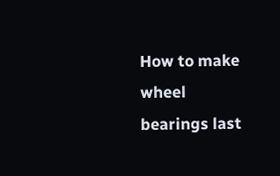How to make wheel bearings last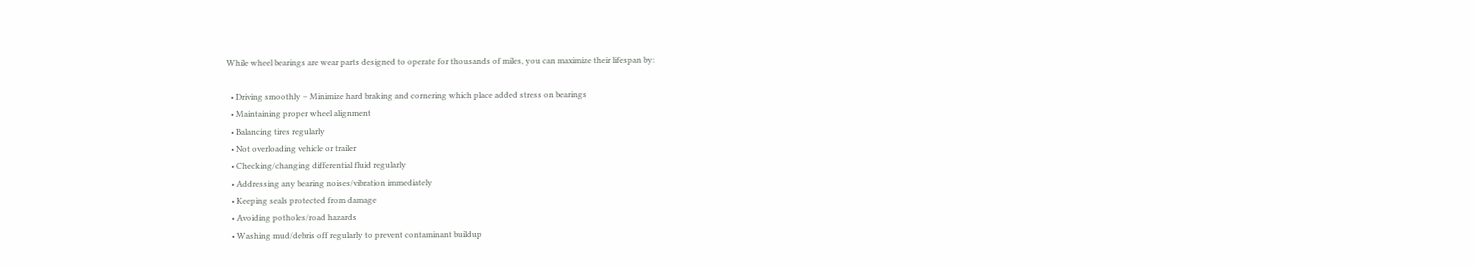While wheel bearings are wear parts designed to operate for thousands of miles, you can maximize their lifespan by:

  • Driving smoothly – Minimize hard braking and cornering which place added stress on bearings
  • Maintaining proper wheel alignment
  • Balancing tires regularly
  • Not overloading vehicle or trailer
  • Checking/changing differential fluid regularly
  • Addressing any bearing noises/vibration immediately
  • Keeping seals protected from damage
  • Avoiding potholes/road hazards
  • Washing mud/debris off regularly to prevent contaminant buildup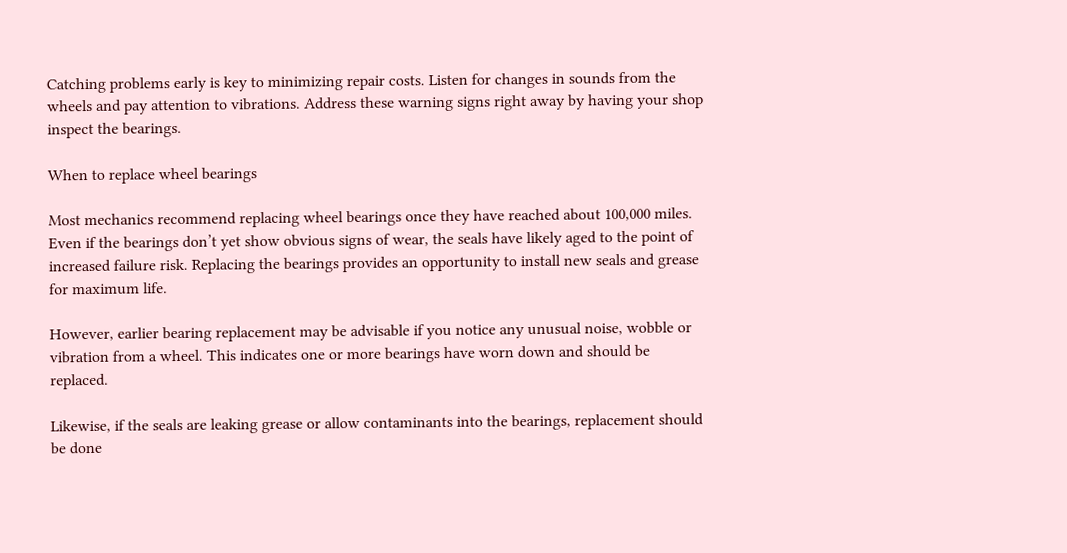Catching problems early is key to minimizing repair costs. Listen for changes in sounds from the wheels and pay attention to vibrations. Address these warning signs right away by having your shop inspect the bearings.

When to replace wheel bearings

Most mechanics recommend replacing wheel bearings once they have reached about 100,000 miles. Even if the bearings don’t yet show obvious signs of wear, the seals have likely aged to the point of increased failure risk. Replacing the bearings provides an opportunity to install new seals and grease for maximum life.

However, earlier bearing replacement may be advisable if you notice any unusual noise, wobble or vibration from a wheel. This indicates one or more bearings have worn down and should be replaced.

Likewise, if the seals are leaking grease or allow contaminants into the bearings, replacement should be done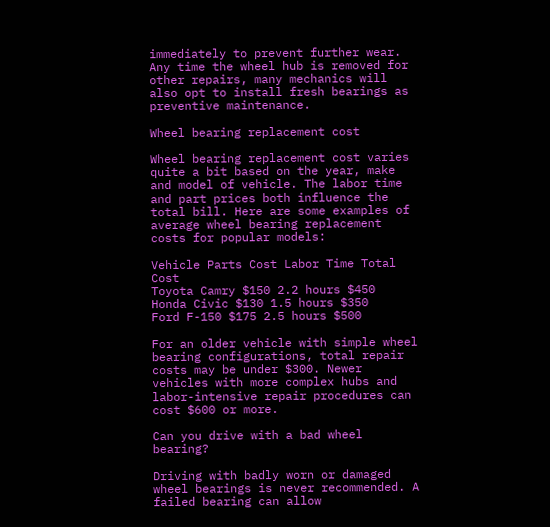immediately to prevent further wear. Any time the wheel hub is removed for other repairs, many mechanics will also opt to install fresh bearings as preventive maintenance.

Wheel bearing replacement cost

Wheel bearing replacement cost varies quite a bit based on the year, make and model of vehicle. The labor time and part prices both influence the total bill. Here are some examples of average wheel bearing replacement costs for popular models:

Vehicle Parts Cost Labor Time Total Cost
Toyota Camry $150 2.2 hours $450
Honda Civic $130 1.5 hours $350
Ford F-150 $175 2.5 hours $500

For an older vehicle with simple wheel bearing configurations, total repair costs may be under $300. Newer vehicles with more complex hubs and labor-intensive repair procedures can cost $600 or more.

Can you drive with a bad wheel bearing?

Driving with badly worn or damaged wheel bearings is never recommended. A failed bearing can allow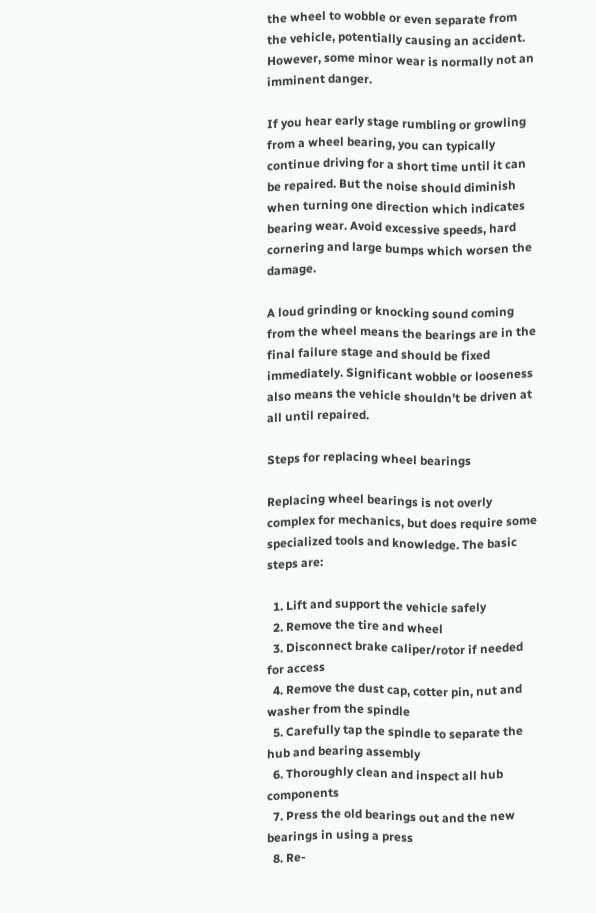the wheel to wobble or even separate from the vehicle, potentially causing an accident. However, some minor wear is normally not an imminent danger.

If you hear early stage rumbling or growling from a wheel bearing, you can typically continue driving for a short time until it can be repaired. But the noise should diminish when turning one direction which indicates bearing wear. Avoid excessive speeds, hard cornering and large bumps which worsen the damage.

A loud grinding or knocking sound coming from the wheel means the bearings are in the final failure stage and should be fixed immediately. Significant wobble or looseness also means the vehicle shouldn’t be driven at all until repaired.

Steps for replacing wheel bearings

Replacing wheel bearings is not overly complex for mechanics, but does require some specialized tools and knowledge. The basic steps are:

  1. Lift and support the vehicle safely
  2. Remove the tire and wheel
  3. Disconnect brake caliper/rotor if needed for access
  4. Remove the dust cap, cotter pin, nut and washer from the spindle
  5. Carefully tap the spindle to separate the hub and bearing assembly
  6. Thoroughly clean and inspect all hub components
  7. Press the old bearings out and the new bearings in using a press
  8. Re-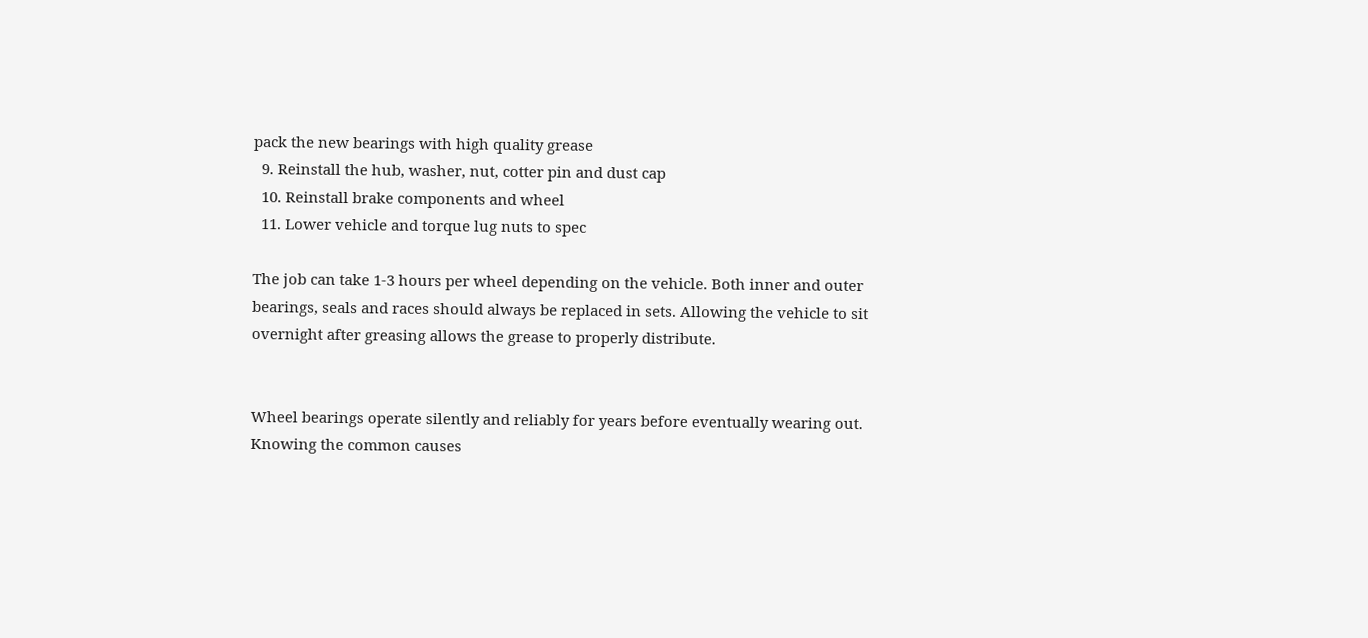pack the new bearings with high quality grease
  9. Reinstall the hub, washer, nut, cotter pin and dust cap
  10. Reinstall brake components and wheel
  11. Lower vehicle and torque lug nuts to spec

The job can take 1-3 hours per wheel depending on the vehicle. Both inner and outer bearings, seals and races should always be replaced in sets. Allowing the vehicle to sit overnight after greasing allows the grease to properly distribute.


Wheel bearings operate silently and reliably for years before eventually wearing out. Knowing the common causes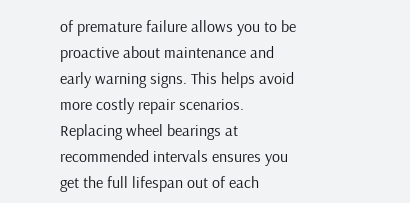of premature failure allows you to be proactive about maintenance and early warning signs. This helps avoid more costly repair scenarios. Replacing wheel bearings at recommended intervals ensures you get the full lifespan out of each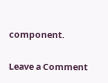component.

Leave a Comment